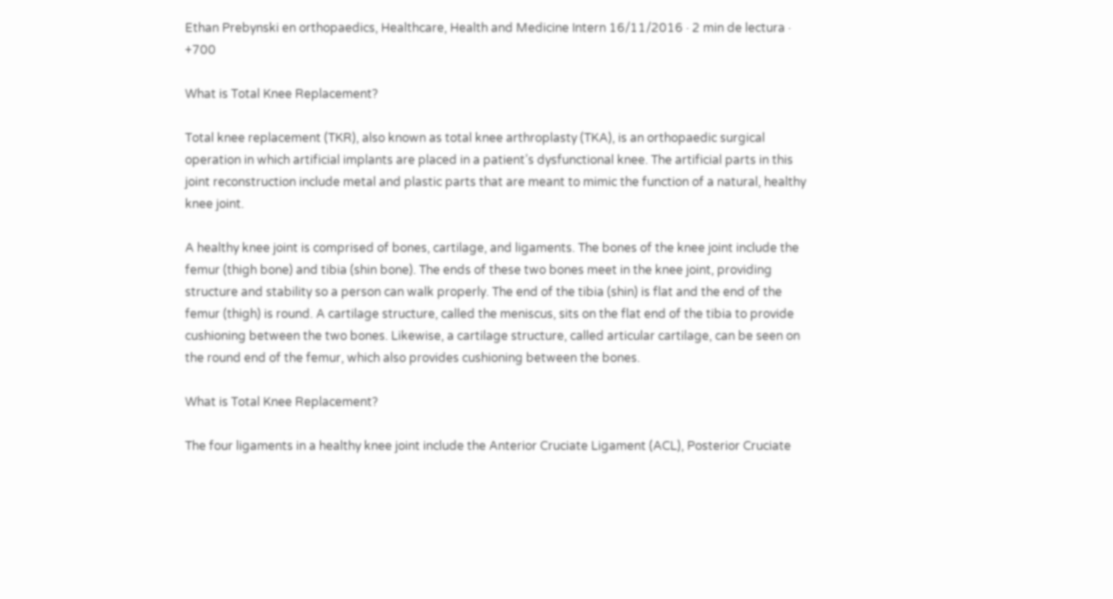Ethan Prebynski en orthopaedics, Healthcare, Health and Medicine Intern 16/11/2016 · 2 min de lectura · +700

What is Total Knee Replacement?

Total knee replacement (TKR), also known as total knee arthroplasty (TKA), is an orthopaedic surgical operation in which artificial implants are placed in a patient’s dysfunctional knee. The artificial parts in this joint reconstruction include metal and plastic parts that are meant to mimic the function of a natural, healthy knee joint.

A healthy knee joint is comprised of bones, cartilage, and ligaments. The bones of the knee joint include the femur (thigh bone) and tibia (shin bone). The ends of these two bones meet in the knee joint, providing structure and stability so a person can walk properly. The end of the tibia (shin) is flat and the end of the femur (thigh) is round. A cartilage structure, called the meniscus, sits on the flat end of the tibia to provide cushioning between the two bones. Likewise, a cartilage structure, called articular cartilage, can be seen on the round end of the femur, which also provides cushioning between the bones.

What is Total Knee Replacement?

The four ligaments in a healthy knee joint include the Anterior Cruciate Ligament (ACL), Posterior Cruciate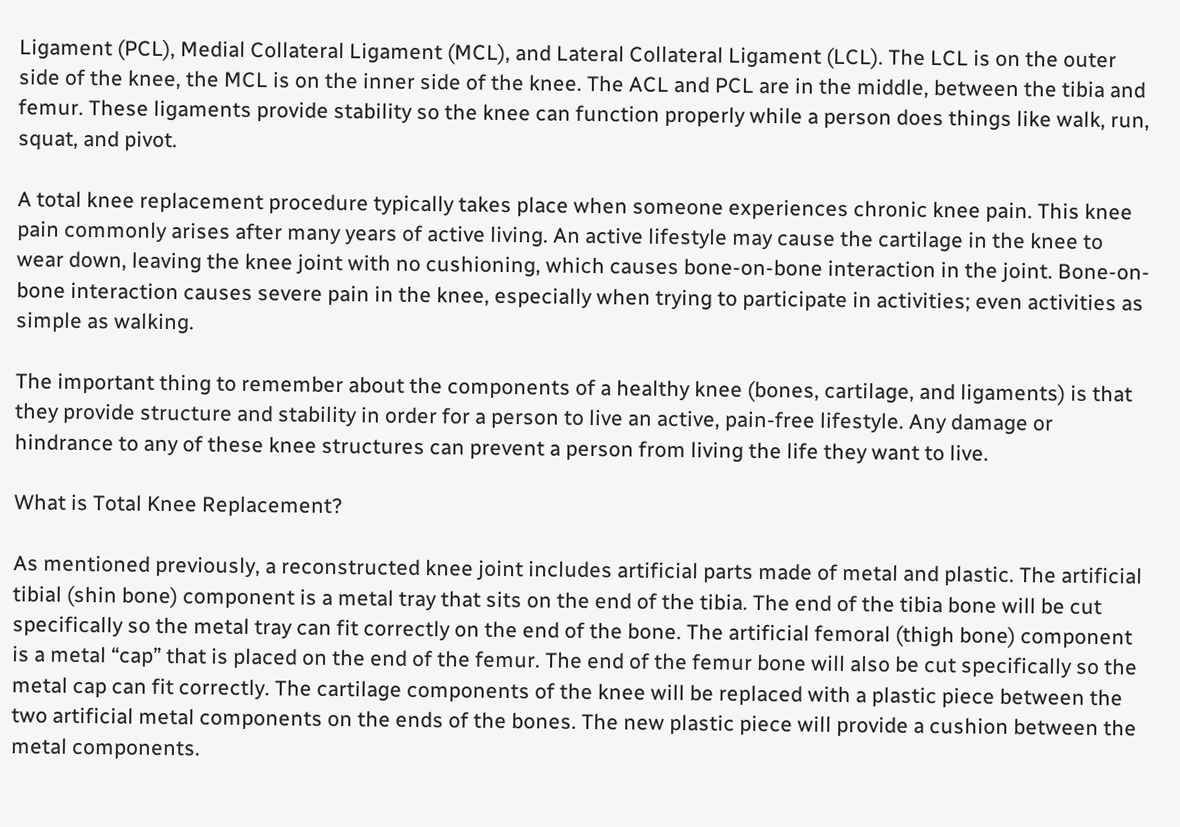Ligament (PCL), Medial Collateral Ligament (MCL), and Lateral Collateral Ligament (LCL). The LCL is on the outer side of the knee, the MCL is on the inner side of the knee. The ACL and PCL are in the middle, between the tibia and femur. These ligaments provide stability so the knee can function properly while a person does things like walk, run, squat, and pivot.

A total knee replacement procedure typically takes place when someone experiences chronic knee pain. This knee pain commonly arises after many years of active living. An active lifestyle may cause the cartilage in the knee to wear down, leaving the knee joint with no cushioning, which causes bone-on-bone interaction in the joint. Bone-on-bone interaction causes severe pain in the knee, especially when trying to participate in activities; even activities as simple as walking.

The important thing to remember about the components of a healthy knee (bones, cartilage, and ligaments) is that they provide structure and stability in order for a person to live an active, pain-free lifestyle. Any damage or hindrance to any of these knee structures can prevent a person from living the life they want to live.

What is Total Knee Replacement?

As mentioned previously, a reconstructed knee joint includes artificial parts made of metal and plastic. The artificial tibial (shin bone) component is a metal tray that sits on the end of the tibia. The end of the tibia bone will be cut specifically so the metal tray can fit correctly on the end of the bone. The artificial femoral (thigh bone) component is a metal “cap” that is placed on the end of the femur. The end of the femur bone will also be cut specifically so the metal cap can fit correctly. The cartilage components of the knee will be replaced with a plastic piece between the two artificial metal components on the ends of the bones. The new plastic piece will provide a cushion between the metal components.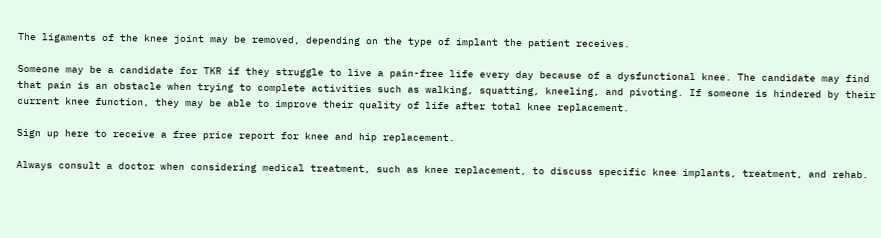The ligaments of the knee joint may be removed, depending on the type of implant the patient receives.

Someone may be a candidate for TKR if they struggle to live a pain-free life every day because of a dysfunctional knee. The candidate may find that pain is an obstacle when trying to complete activities such as walking, squatting, kneeling, and pivoting. If someone is hindered by their current knee function, they may be able to improve their quality of life after total knee replacement.

Sign up here to receive a free price report for knee and hip replacement.

Always consult a doctor when considering medical treatment, such as knee replacement, to discuss specific knee implants, treatment, and rehab.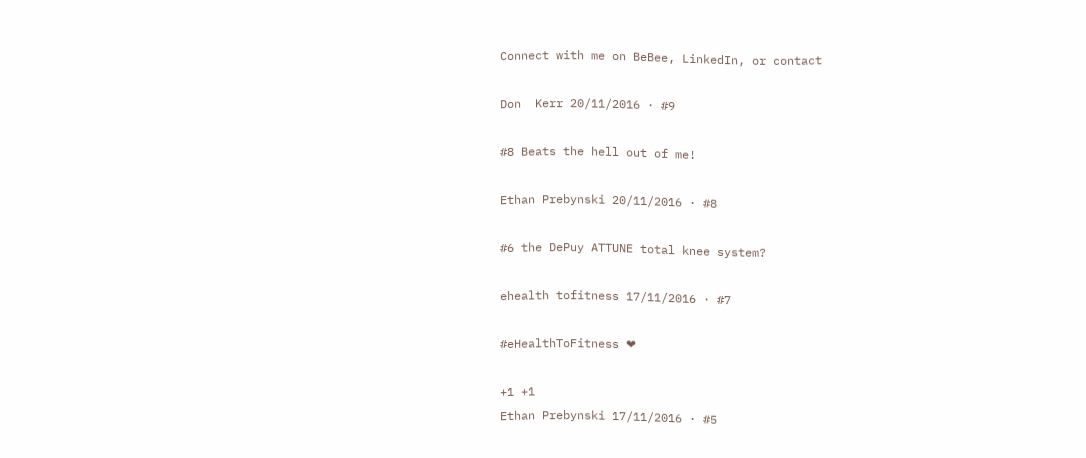Connect with me on BeBee, LinkedIn, or contact

Don  Kerr 20/11/2016 · #9

#8 Beats the hell out of me!

Ethan Prebynski 20/11/2016 · #8

#6 the DePuy ATTUNE total knee system?

ehealth tofitness 17/11/2016 · #7

#eHealthToFitness ❤

+1 +1
Ethan Prebynski 17/11/2016 · #5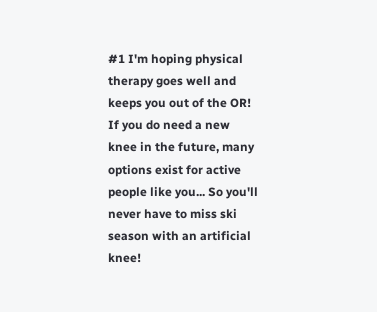#1 I'm hoping physical therapy goes well and keeps you out of the OR! If you do need a new knee in the future, many options exist for active people like you... So you'll never have to miss ski season with an artificial knee!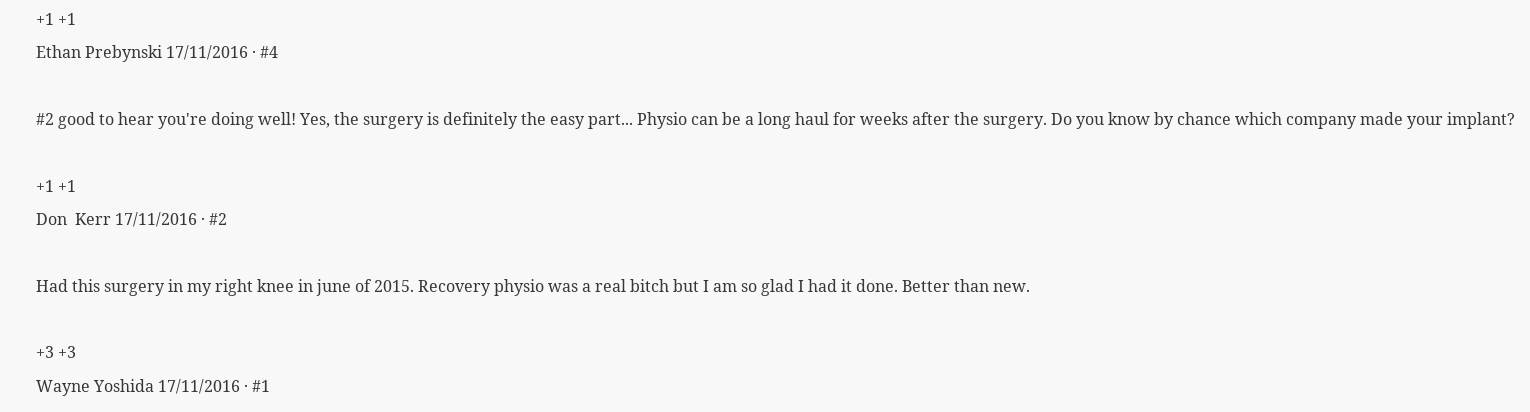+1 +1
Ethan Prebynski 17/11/2016 · #4

#2 good to hear you're doing well! Yes, the surgery is definitely the easy part... Physio can be a long haul for weeks after the surgery. Do you know by chance which company made your implant?

+1 +1
Don  Kerr 17/11/2016 · #2

Had this surgery in my right knee in june of 2015. Recovery physio was a real bitch but I am so glad I had it done. Better than new.

+3 +3
Wayne Yoshida 17/11/2016 · #1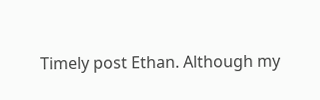Timely post Ethan. Although my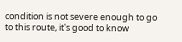condition is not severe enough to go to this route, it's good to know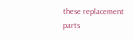these replacement parts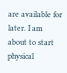are available for later. I am about to start physical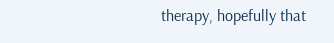therapy, hopefully that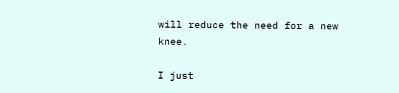will reduce the need for a new knee.

I just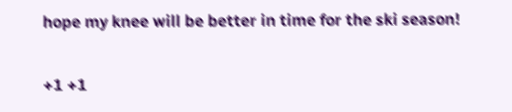hope my knee will be better in time for the ski season!

+1 +1